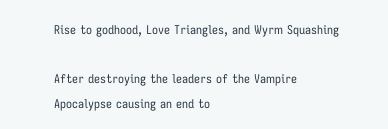Rise to godhood, Love Triangles, and Wyrm Squashing

After destroying the leaders of the Vampire Apocalypse causing an end to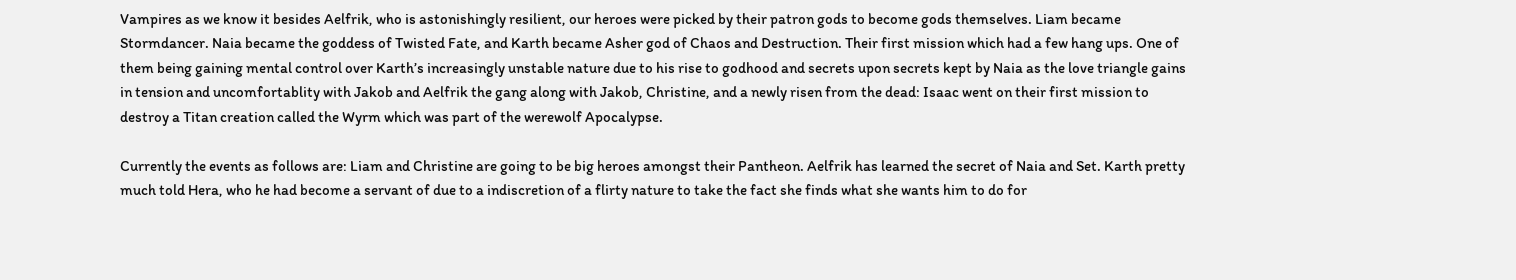Vampires as we know it besides Aelfrik, who is astonishingly resilient, our heroes were picked by their patron gods to become gods themselves. Liam became Stormdancer. Naia became the goddess of Twisted Fate, and Karth became Asher god of Chaos and Destruction. Their first mission which had a few hang ups. One of them being gaining mental control over Karth’s increasingly unstable nature due to his rise to godhood and secrets upon secrets kept by Naia as the love triangle gains in tension and uncomfortablity with Jakob and Aelfrik the gang along with Jakob, Christine, and a newly risen from the dead: Isaac went on their first mission to destroy a Titan creation called the Wyrm which was part of the werewolf Apocalypse.

Currently the events as follows are: Liam and Christine are going to be big heroes amongst their Pantheon. Aelfrik has learned the secret of Naia and Set. Karth pretty much told Hera, who he had become a servant of due to a indiscretion of a flirty nature to take the fact she finds what she wants him to do for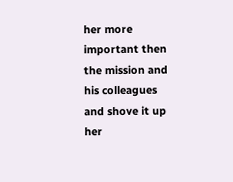her more important then the mission and his colleagues and shove it up her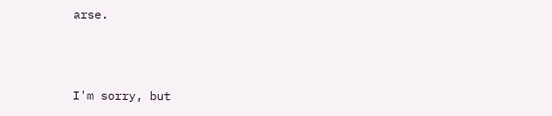arse.



I'm sorry, but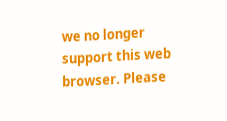we no longer support this web browser. Please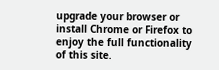upgrade your browser or install Chrome or Firefox to enjoy the full functionality of this site.